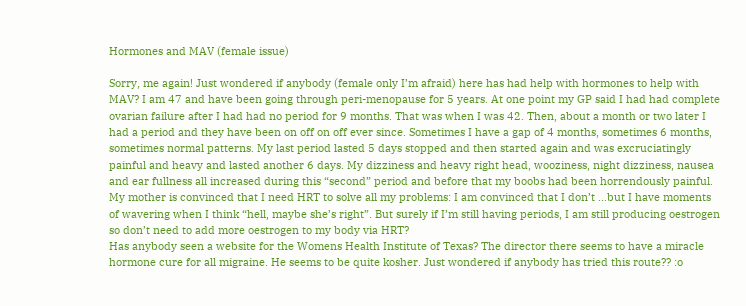Hormones and MAV (female issue)

Sorry, me again! Just wondered if anybody (female only I’m afraid) here has had help with hormones to help with MAV? I am 47 and have been going through peri-menopause for 5 years. At one point my GP said I had had complete ovarian failure after I had had no period for 9 months. That was when I was 42. Then, about a month or two later I had a period and they have been on off on off ever since. Sometimes I have a gap of 4 months, sometimes 6 months, sometimes normal patterns. My last period lasted 5 days stopped and then started again and was excruciatingly painful and heavy and lasted another 6 days. My dizziness and heavy right head, wooziness, night dizziness, nausea and ear fullness all increased during this “second” period and before that my boobs had been horrendously painful.
My mother is convinced that I need HRT to solve all my problems: I am convinced that I don’t …but I have moments of wavering when I think “hell, maybe she’s right”. But surely if I’m still having periods, I am still producing oestrogen so don’t need to add more oestrogen to my body via HRT?
Has anybody seen a website for the Womens Health Institute of Texas? The director there seems to have a miracle hormone cure for all migraine. He seems to be quite kosher. Just wondered if anybody has tried this route?? :o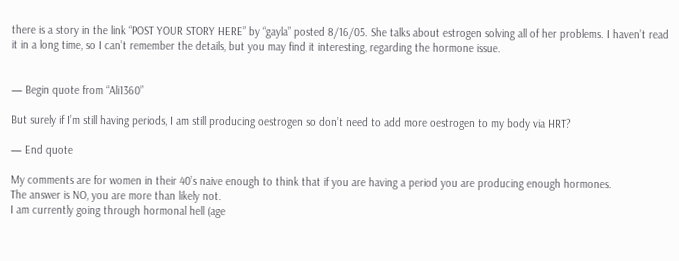there is a story in the link “POST YOUR STORY HERE” by “gayla” posted 8/16/05. She talks about estrogen solving all of her problems. I haven’t read it in a long time, so I can’t remember the details, but you may find it interesting, regarding the hormone issue.


— Begin quote from “Ali1360”

But surely if I’m still having periods, I am still producing oestrogen so don’t need to add more oestrogen to my body via HRT?

— End quote

My comments are for women in their 40’s naive enough to think that if you are having a period you are producing enough hormones.
The answer is NO, you are more than likely not.
I am currently going through hormonal hell (age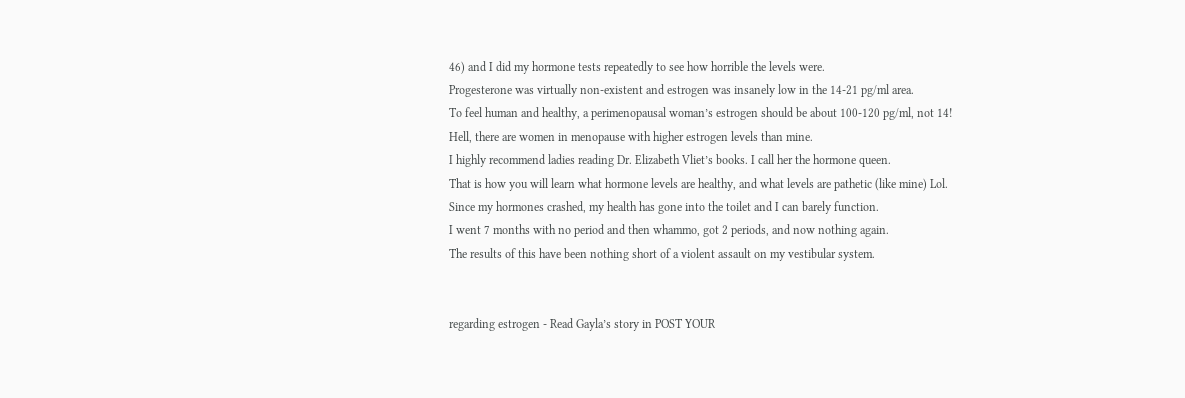46) and I did my hormone tests repeatedly to see how horrible the levels were.
Progesterone was virtually non-existent and estrogen was insanely low in the 14-21 pg/ml area.
To feel human and healthy, a perimenopausal woman’s estrogen should be about 100-120 pg/ml, not 14!
Hell, there are women in menopause with higher estrogen levels than mine.
I highly recommend ladies reading Dr. Elizabeth Vliet’s books. I call her the hormone queen.
That is how you will learn what hormone levels are healthy, and what levels are pathetic (like mine) Lol.
Since my hormones crashed, my health has gone into the toilet and I can barely function.
I went 7 months with no period and then whammo, got 2 periods, and now nothing again.
The results of this have been nothing short of a violent assault on my vestibular system.


regarding estrogen - Read Gayla’s story in POST YOUR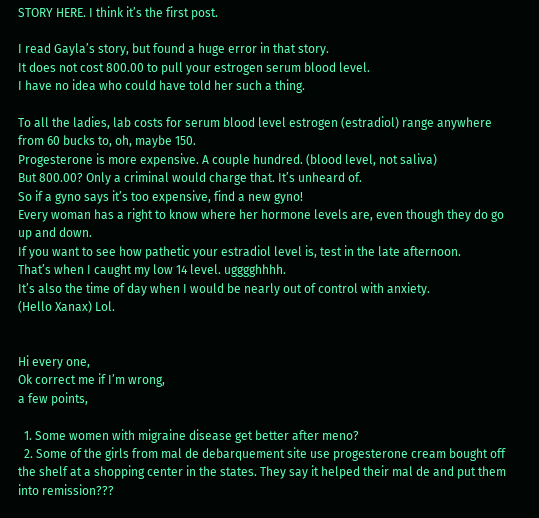STORY HERE. I think it’s the first post.

I read Gayla’s story, but found a huge error in that story.
It does not cost 800.00 to pull your estrogen serum blood level.
I have no idea who could have told her such a thing.

To all the ladies, lab costs for serum blood level estrogen (estradiol) range anywhere from 60 bucks to, oh, maybe 150.
Progesterone is more expensive. A couple hundred. (blood level, not saliva)
But 800.00? Only a criminal would charge that. It’s unheard of.
So if a gyno says it’s too expensive, find a new gyno!
Every woman has a right to know where her hormone levels are, even though they do go up and down.
If you want to see how pathetic your estradiol level is, test in the late afternoon.
That’s when I caught my low 14 level. ugggghhhh.
It’s also the time of day when I would be nearly out of control with anxiety.
(Hello Xanax) Lol.


Hi every one,
Ok correct me if I’m wrong,
a few points,

  1. Some women with migraine disease get better after meno?
  2. Some of the girls from mal de debarquement site use progesterone cream bought off the shelf at a shopping center in the states. They say it helped their mal de and put them into remission???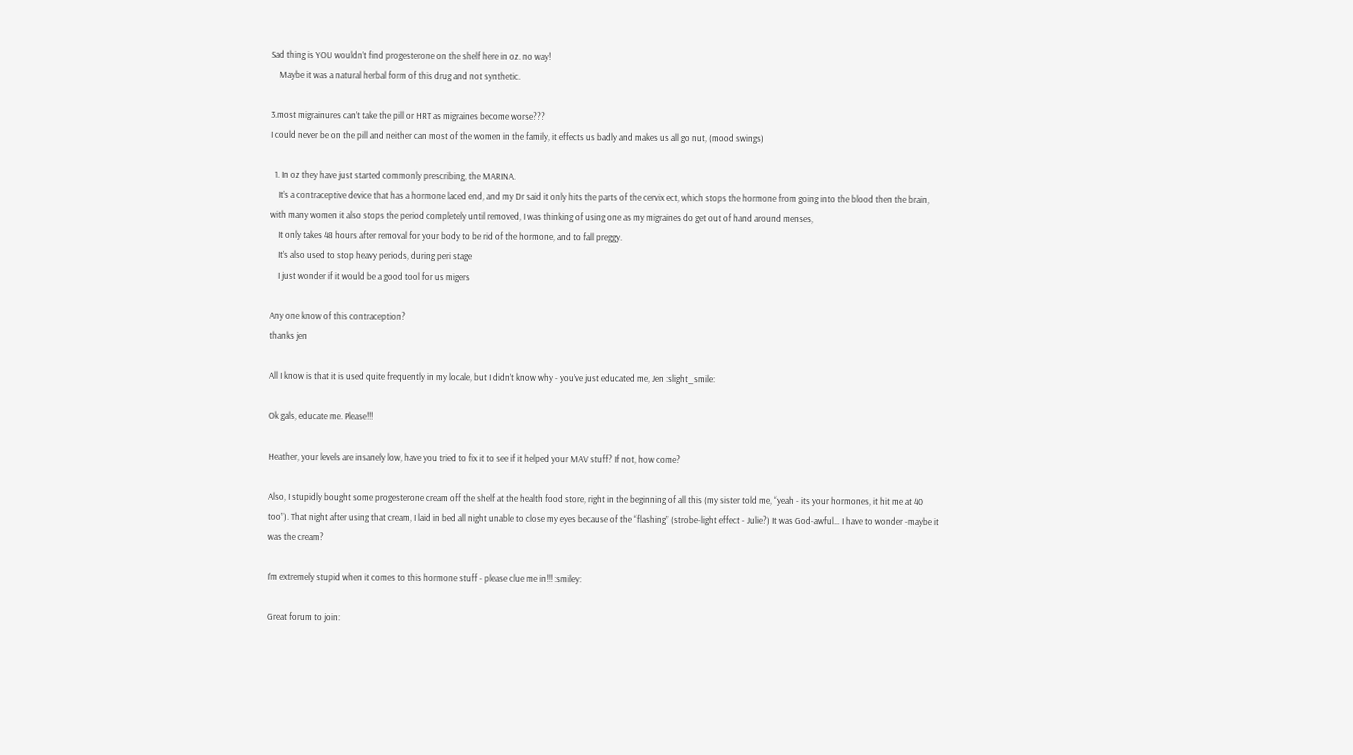Sad thing is YOU wouldn’t find progesterone on the shelf here in oz. no way!
    Maybe it was a natural herbal form of this drug and not synthetic.

3.most migrainures can’t take the pill or HRT as migraines become worse???
I could never be on the pill and neither can most of the women in the family, it effects us badly and makes us all go nut, (mood swings)

  1. In oz they have just started commonly prescribing, the MARINA.
    It’s a contraceptive device that has a hormone laced end, and my Dr said it only hits the parts of the cervix ect, which stops the hormone from going into the blood then the brain, with many women it also stops the period completely until removed, I was thinking of using one as my migraines do get out of hand around menses,
    It only takes 48 hours after removal for your body to be rid of the hormone, and to fall preggy.
    It’s also used to stop heavy periods, during peri stage
    I just wonder if it would be a good tool for us migers

Any one know of this contraception?
thanks jen

All I know is that it is used quite frequently in my locale, but I didn’t know why - you’ve just educated me, Jen :slight_smile:

Ok gals, educate me. Please!!!

Heather, your levels are insanely low, have you tried to fix it to see if it helped your MAV stuff? If not, how come?

Also, I stupidly bought some progesterone cream off the shelf at the health food store, right in the beginning of all this (my sister told me, “yeah - its your hormones, it hit me at 40 too”). That night after using that cream, I laid in bed all night unable to close my eyes because of the “flashing” (strobe-light effect - Julie?) It was God-awful… I have to wonder -maybe it was the cream?

I’m extremely stupid when it comes to this hormone stuff - please clue me in!!! :smiley:

Great forum to join: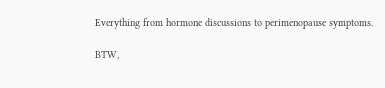Everything from hormone discussions to perimenopause symptoms.

BTW,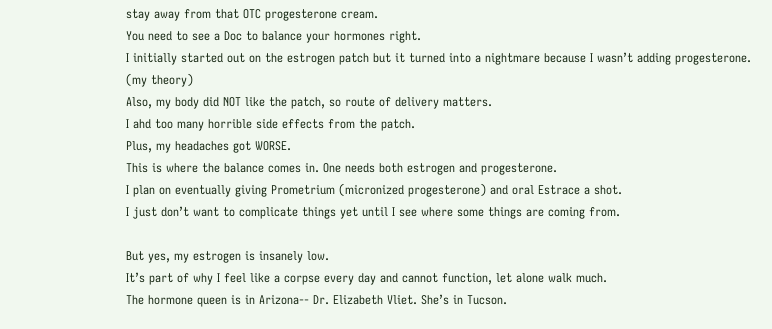stay away from that OTC progesterone cream.
You need to see a Doc to balance your hormones right.
I initially started out on the estrogen patch but it turned into a nightmare because I wasn’t adding progesterone. (my theory)
Also, my body did NOT like the patch, so route of delivery matters.
I ahd too many horrible side effects from the patch.
Plus, my headaches got WORSE.
This is where the balance comes in. One needs both estrogen and progesterone.
I plan on eventually giving Prometrium (micronized progesterone) and oral Estrace a shot.
I just don’t want to complicate things yet until I see where some things are coming from.

But yes, my estrogen is insanely low.
It’s part of why I feel like a corpse every day and cannot function, let alone walk much.
The hormone queen is in Arizona-- Dr. Elizabeth Vliet. She’s in Tucson.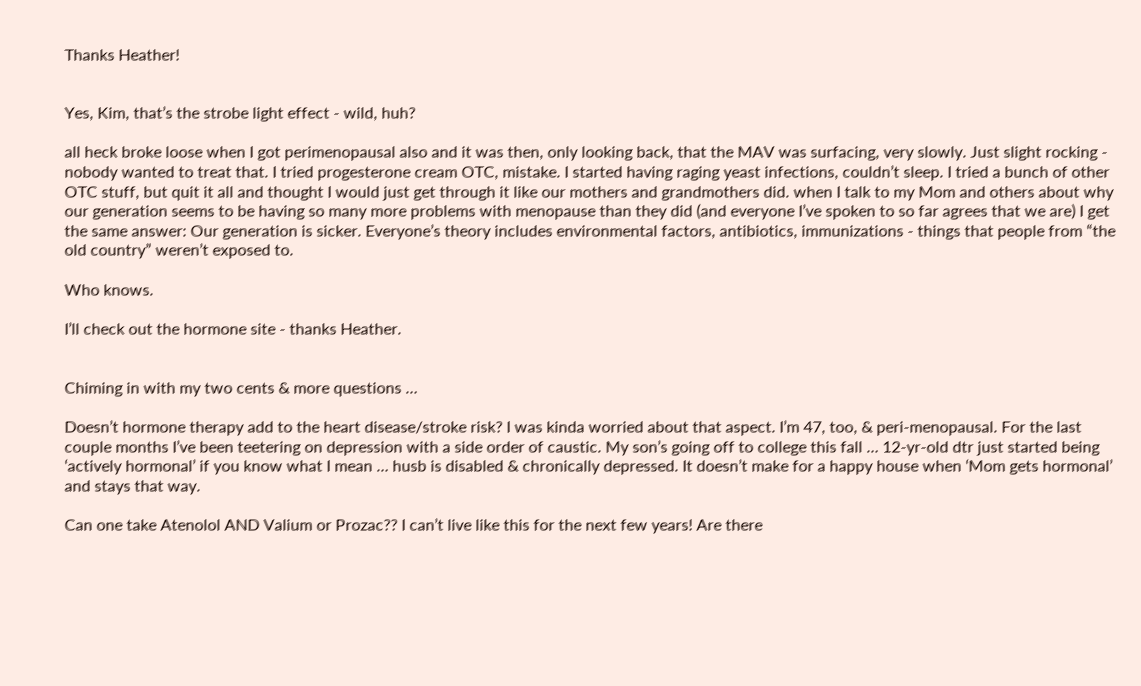Thanks Heather!


Yes, Kim, that’s the strobe light effect - wild, huh?

all heck broke loose when I got perimenopausal also and it was then, only looking back, that the MAV was surfacing, very slowly. Just slight rocking - nobody wanted to treat that. I tried progesterone cream OTC, mistake. I started having raging yeast infections, couldn’t sleep. I tried a bunch of other OTC stuff, but quit it all and thought I would just get through it like our mothers and grandmothers did. when I talk to my Mom and others about why our generation seems to be having so many more problems with menopause than they did (and everyone I’ve spoken to so far agrees that we are) I get the same answer: Our generation is sicker. Everyone’s theory includes environmental factors, antibiotics, immunizations - things that people from “the old country” weren’t exposed to.

Who knows.

I’ll check out the hormone site - thanks Heather.


Chiming in with my two cents & more questions …

Doesn’t hormone therapy add to the heart disease/stroke risk? I was kinda worried about that aspect. I’m 47, too, & peri-menopausal. For the last couple months I’ve been teetering on depression with a side order of caustic. My son’s going off to college this fall … 12-yr-old dtr just started being ‘actively hormonal’ if you know what I mean … husb is disabled & chronically depressed. It doesn’t make for a happy house when ‘Mom gets hormonal’ and stays that way.

Can one take Atenolol AND Valium or Prozac?? I can’t live like this for the next few years! Are there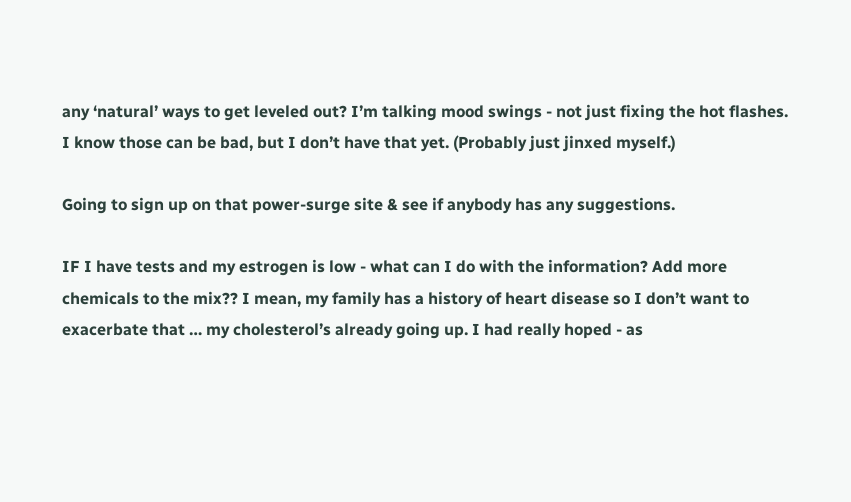any ‘natural’ ways to get leveled out? I’m talking mood swings - not just fixing the hot flashes. I know those can be bad, but I don’t have that yet. (Probably just jinxed myself.)

Going to sign up on that power-surge site & see if anybody has any suggestions.

IF I have tests and my estrogen is low - what can I do with the information? Add more chemicals to the mix?? I mean, my family has a history of heart disease so I don’t want to exacerbate that … my cholesterol’s already going up. I had really hoped - as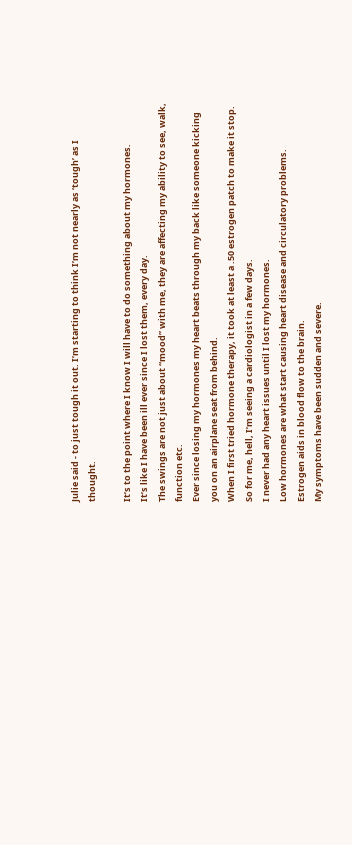Julie said - to just tough it out. I’m starting to think I’m not nearly as ‘tough’ as I thought.

It’s to the point where I know I will have to do something about my hormones.
It’s like I have been ill ever since I lost them, every day.
The swings are not just about “mood” with me, they are affecting my ability to see, walk, function etc.
Ever since losing my hormones my heart beats through my back like someone kicking you on an airplane seat from behind.
When I first tried hormone therapy, it took at least a .50 estrogen patch to make it stop.
So for me, hell, I’m seeing a cardiologist in a few days.
I never had any heart issues until I lost my hormones.
Low hormones are what start causing heart disease and circulatory problems.
Estrogen aids in blood flow to the brain.
My symptoms have been sudden and severe.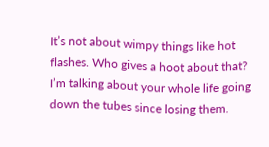It’s not about wimpy things like hot flashes. Who gives a hoot about that?
I’m talking about your whole life going down the tubes since losing them.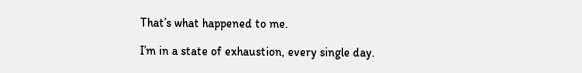That’s what happened to me.

I’m in a state of exhaustion, every single day.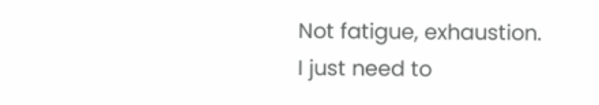Not fatigue, exhaustion.
I just need to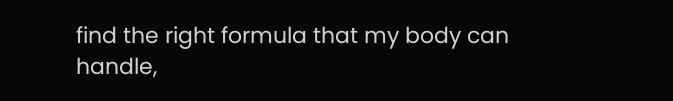find the right formula that my body can handle,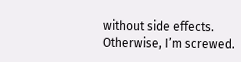without side effects.
Otherwise, I’m screwed.